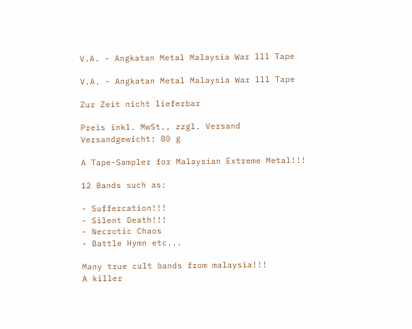V.A. - Angkatan Metal Malaysia War lll Tape

V.A. - Angkatan Metal Malaysia War lll Tape

Zur Zeit nicht lieferbar

Preis inkl. MwSt., zzgl. Versand
Versandgewicht: 80 g

A Tape-Sampler for Malaysian Extreme Metal!!!

12 Bands such as:

- Suffercation!!!
- Silent Death!!!
- Necrotic Chaos
- Battle Hymn etc...

Many true cult bands from malaysia!!!
A killer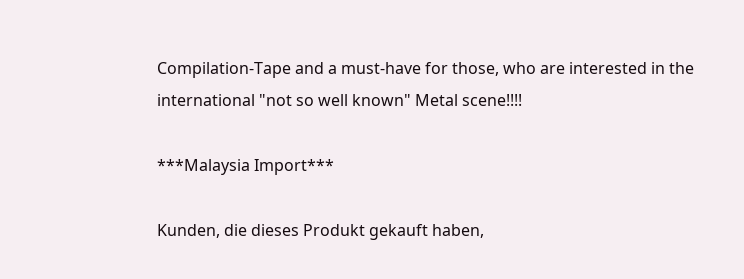Compilation-Tape and a must-have for those, who are interested in the international "not so well known" Metal scene!!!!

***Malaysia Import***

Kunden, die dieses Produkt gekauft haben,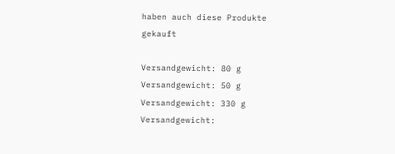haben auch diese Produkte gekauft

Versandgewicht: 80 g
Versandgewicht: 50 g
Versandgewicht: 330 g
Versandgewicht: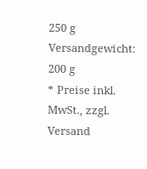250 g
Versandgewicht: 200 g
* Preise inkl. MwSt., zzgl. Versand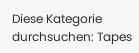Diese Kategorie durchsuchen: Tapes